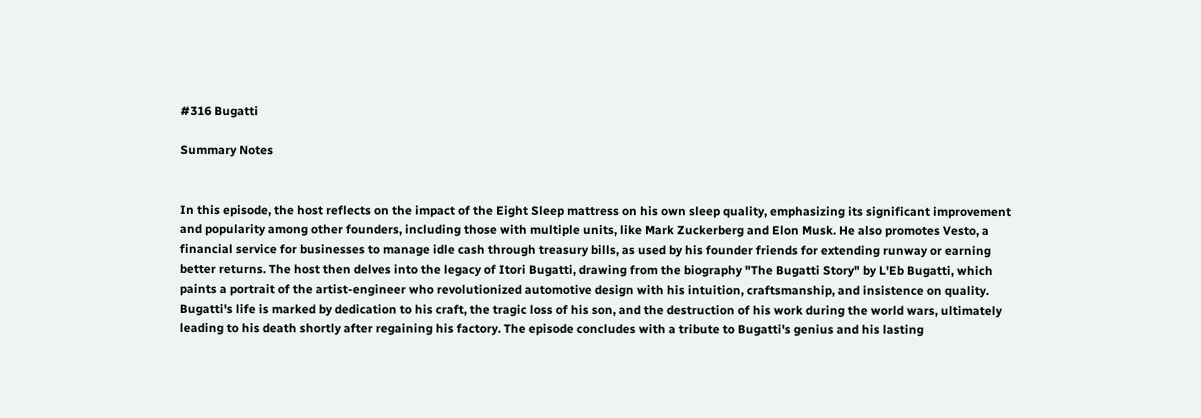#316 Bugatti

Summary Notes


In this episode, the host reflects on the impact of the Eight Sleep mattress on his own sleep quality, emphasizing its significant improvement and popularity among other founders, including those with multiple units, like Mark Zuckerberg and Elon Musk. He also promotes Vesto, a financial service for businesses to manage idle cash through treasury bills, as used by his founder friends for extending runway or earning better returns. The host then delves into the legacy of Itori Bugatti, drawing from the biography "The Bugatti Story" by L'Eb Bugatti, which paints a portrait of the artist-engineer who revolutionized automotive design with his intuition, craftsmanship, and insistence on quality. Bugatti's life is marked by dedication to his craft, the tragic loss of his son, and the destruction of his work during the world wars, ultimately leading to his death shortly after regaining his factory. The episode concludes with a tribute to Bugatti's genius and his lasting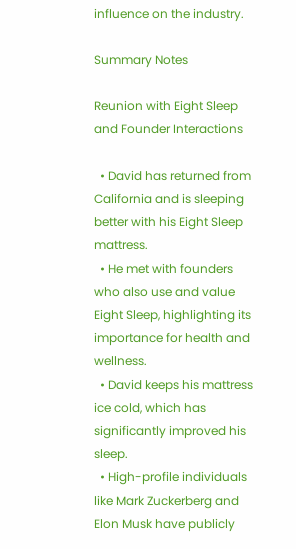influence on the industry.

Summary Notes

Reunion with Eight Sleep and Founder Interactions

  • David has returned from California and is sleeping better with his Eight Sleep mattress.
  • He met with founders who also use and value Eight Sleep, highlighting its importance for health and wellness.
  • David keeps his mattress ice cold, which has significantly improved his sleep.
  • High-profile individuals like Mark Zuckerberg and Elon Musk have publicly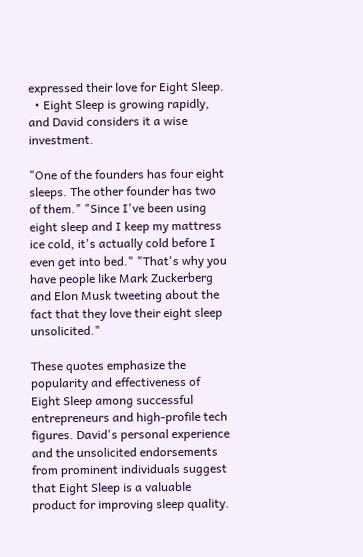expressed their love for Eight Sleep.
  • Eight Sleep is growing rapidly, and David considers it a wise investment.

"One of the founders has four eight sleeps. The other founder has two of them." "Since I've been using eight sleep and I keep my mattress ice cold, it's actually cold before I even get into bed." "That's why you have people like Mark Zuckerberg and Elon Musk tweeting about the fact that they love their eight sleep unsolicited."

These quotes emphasize the popularity and effectiveness of Eight Sleep among successful entrepreneurs and high-profile tech figures. David's personal experience and the unsolicited endorsements from prominent individuals suggest that Eight Sleep is a valuable product for improving sleep quality.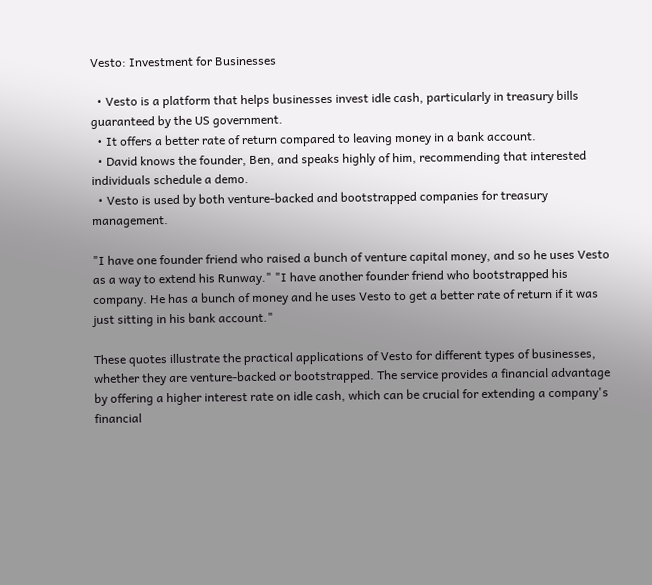Vesto: Investment for Businesses

  • Vesto is a platform that helps businesses invest idle cash, particularly in treasury bills guaranteed by the US government.
  • It offers a better rate of return compared to leaving money in a bank account.
  • David knows the founder, Ben, and speaks highly of him, recommending that interested individuals schedule a demo.
  • Vesto is used by both venture-backed and bootstrapped companies for treasury management.

"I have one founder friend who raised a bunch of venture capital money, and so he uses Vesto as a way to extend his Runway." "I have another founder friend who bootstrapped his company. He has a bunch of money and he uses Vesto to get a better rate of return if it was just sitting in his bank account."

These quotes illustrate the practical applications of Vesto for different types of businesses, whether they are venture-backed or bootstrapped. The service provides a financial advantage by offering a higher interest rate on idle cash, which can be crucial for extending a company's financial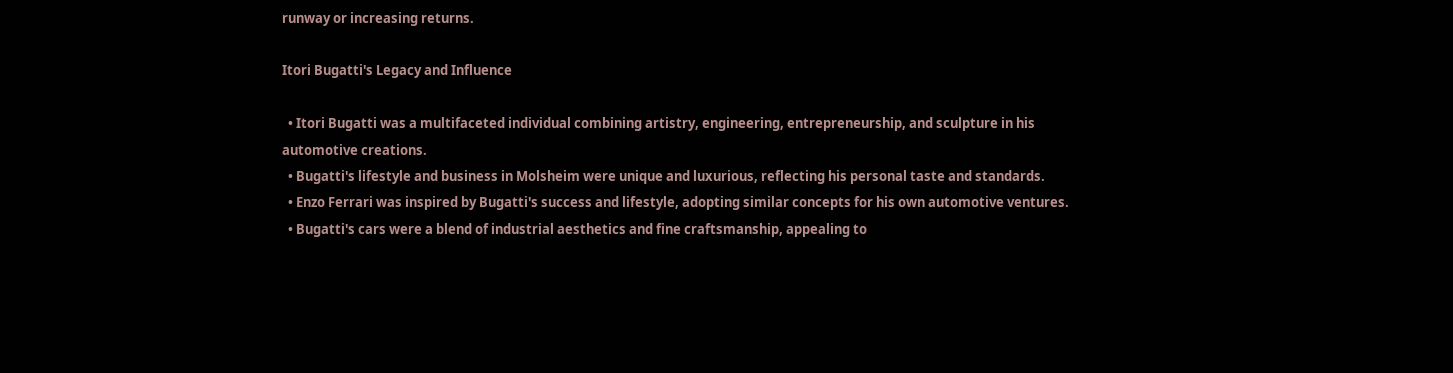runway or increasing returns.

Itori Bugatti's Legacy and Influence

  • Itori Bugatti was a multifaceted individual combining artistry, engineering, entrepreneurship, and sculpture in his automotive creations.
  • Bugatti's lifestyle and business in Molsheim were unique and luxurious, reflecting his personal taste and standards.
  • Enzo Ferrari was inspired by Bugatti's success and lifestyle, adopting similar concepts for his own automotive ventures.
  • Bugatti's cars were a blend of industrial aesthetics and fine craftsmanship, appealing to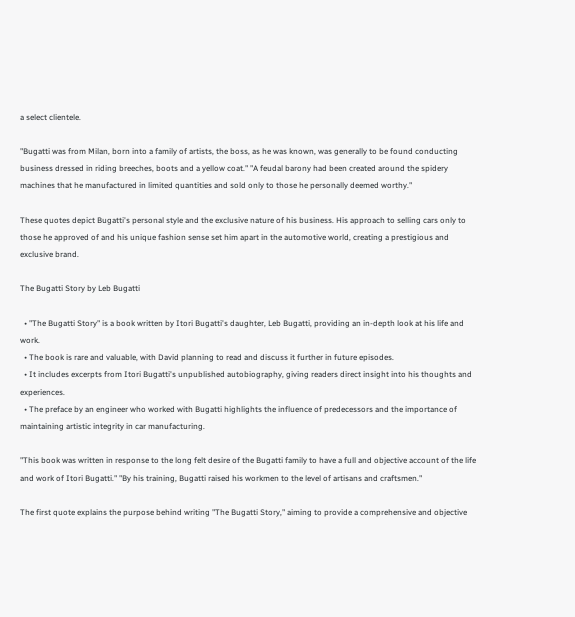a select clientele.

"Bugatti was from Milan, born into a family of artists, the boss, as he was known, was generally to be found conducting business dressed in riding breeches, boots and a yellow coat." "A feudal barony had been created around the spidery machines that he manufactured in limited quantities and sold only to those he personally deemed worthy."

These quotes depict Bugatti's personal style and the exclusive nature of his business. His approach to selling cars only to those he approved of and his unique fashion sense set him apart in the automotive world, creating a prestigious and exclusive brand.

The Bugatti Story by Leb Bugatti

  • "The Bugatti Story" is a book written by Itori Bugatti's daughter, Leb Bugatti, providing an in-depth look at his life and work.
  • The book is rare and valuable, with David planning to read and discuss it further in future episodes.
  • It includes excerpts from Itori Bugatti's unpublished autobiography, giving readers direct insight into his thoughts and experiences.
  • The preface by an engineer who worked with Bugatti highlights the influence of predecessors and the importance of maintaining artistic integrity in car manufacturing.

"This book was written in response to the long felt desire of the Bugatti family to have a full and objective account of the life and work of Itori Bugatti." "By his training, Bugatti raised his workmen to the level of artisans and craftsmen."

The first quote explains the purpose behind writing "The Bugatti Story," aiming to provide a comprehensive and objective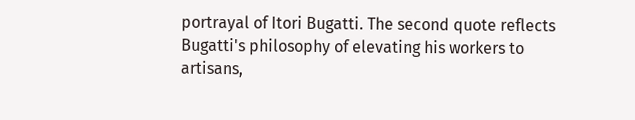portrayal of Itori Bugatti. The second quote reflects Bugatti's philosophy of elevating his workers to artisans,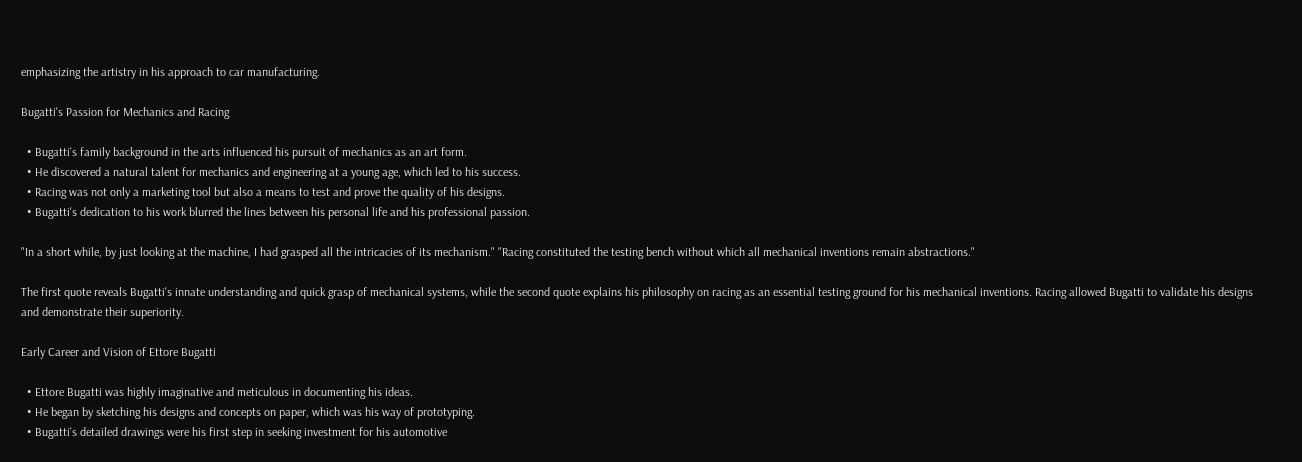emphasizing the artistry in his approach to car manufacturing.

Bugatti's Passion for Mechanics and Racing

  • Bugatti's family background in the arts influenced his pursuit of mechanics as an art form.
  • He discovered a natural talent for mechanics and engineering at a young age, which led to his success.
  • Racing was not only a marketing tool but also a means to test and prove the quality of his designs.
  • Bugatti's dedication to his work blurred the lines between his personal life and his professional passion.

"In a short while, by just looking at the machine, I had grasped all the intricacies of its mechanism." "Racing constituted the testing bench without which all mechanical inventions remain abstractions."

The first quote reveals Bugatti's innate understanding and quick grasp of mechanical systems, while the second quote explains his philosophy on racing as an essential testing ground for his mechanical inventions. Racing allowed Bugatti to validate his designs and demonstrate their superiority.

Early Career and Vision of Ettore Bugatti

  • Ettore Bugatti was highly imaginative and meticulous in documenting his ideas.
  • He began by sketching his designs and concepts on paper, which was his way of prototyping.
  • Bugatti's detailed drawings were his first step in seeking investment for his automotive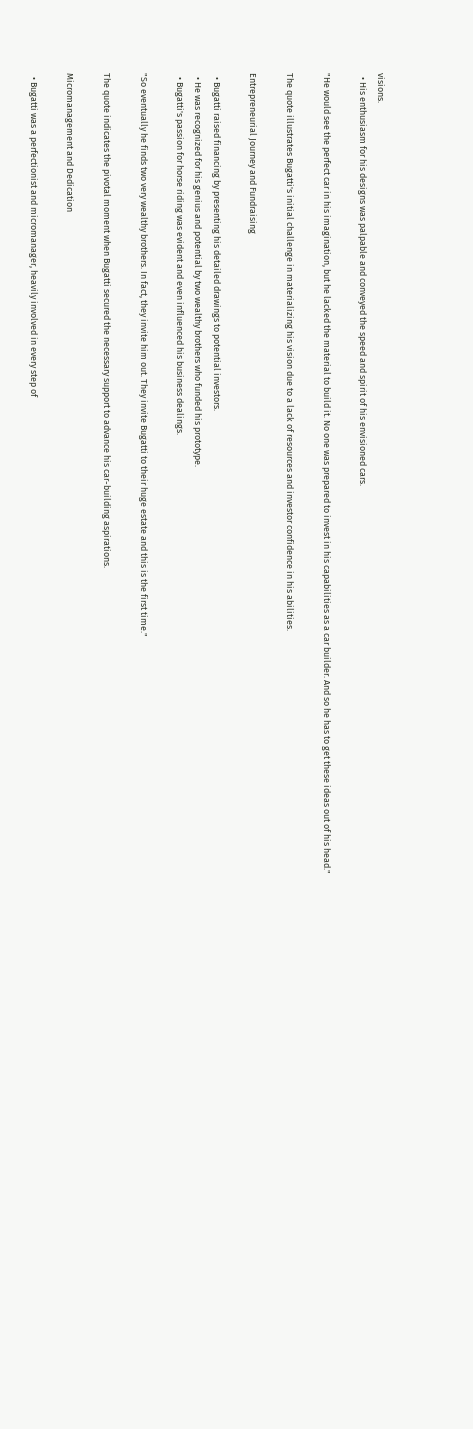visions.
  • His enthusiasm for his designs was palpable and conveyed the speed and spirit of his envisioned cars.

"He would see the perfect car in his imagination, but he lacked the material to build it. No one was prepared to invest in his capabilities as a car builder. And so he has to get these ideas out of his head."

The quote illustrates Bugatti's initial challenge in materializing his vision due to a lack of resources and investor confidence in his abilities.

Entrepreneurial Journey and Fundraising

  • Bugatti raised financing by presenting his detailed drawings to potential investors.
  • He was recognized for his genius and potential by two wealthy brothers who funded his prototype.
  • Bugatti's passion for horse riding was evident and even influenced his business dealings.

"So eventually he finds two very wealthy brothers. In fact, they invite him out. They invite Bugatti to their huge estate and this is the first time."

The quote indicates the pivotal moment when Bugatti secured the necessary support to advance his car-building aspirations.

Micromanagement and Dedication

  • Bugatti was a perfectionist and micromanager, heavily involved in every step of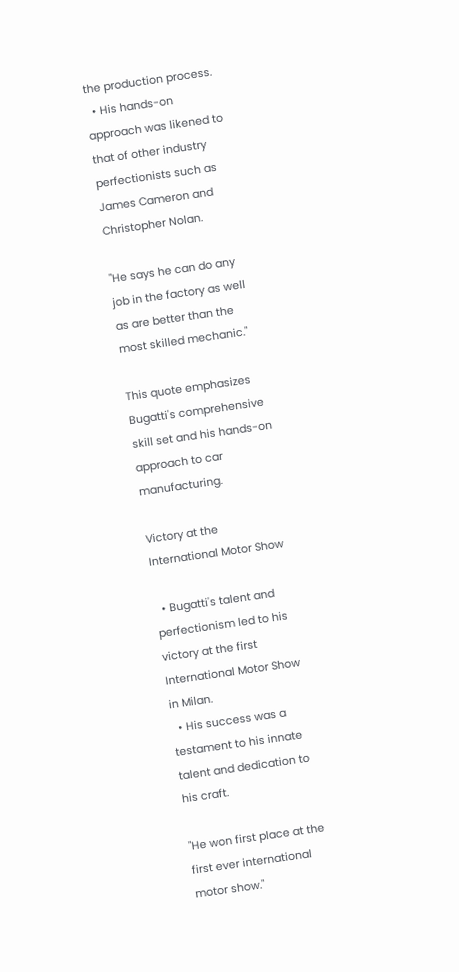the production process.
  • His hands-on approach was likened to that of other industry perfectionists such as James Cameron and Christopher Nolan.

"He says he can do any job in the factory as well as are better than the most skilled mechanic."

This quote emphasizes Bugatti's comprehensive skill set and his hands-on approach to car manufacturing.

Victory at the International Motor Show

  • Bugatti's talent and perfectionism led to his victory at the first International Motor Show in Milan.
  • His success was a testament to his innate talent and dedication to his craft.

"He won first place at the first ever international motor show."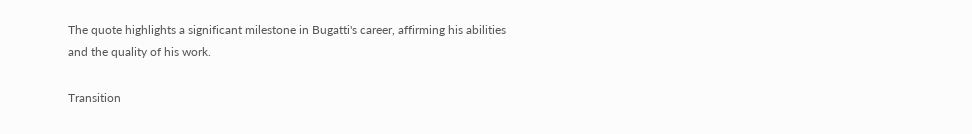The quote highlights a significant milestone in Bugatti's career, affirming his abilities and the quality of his work.

Transition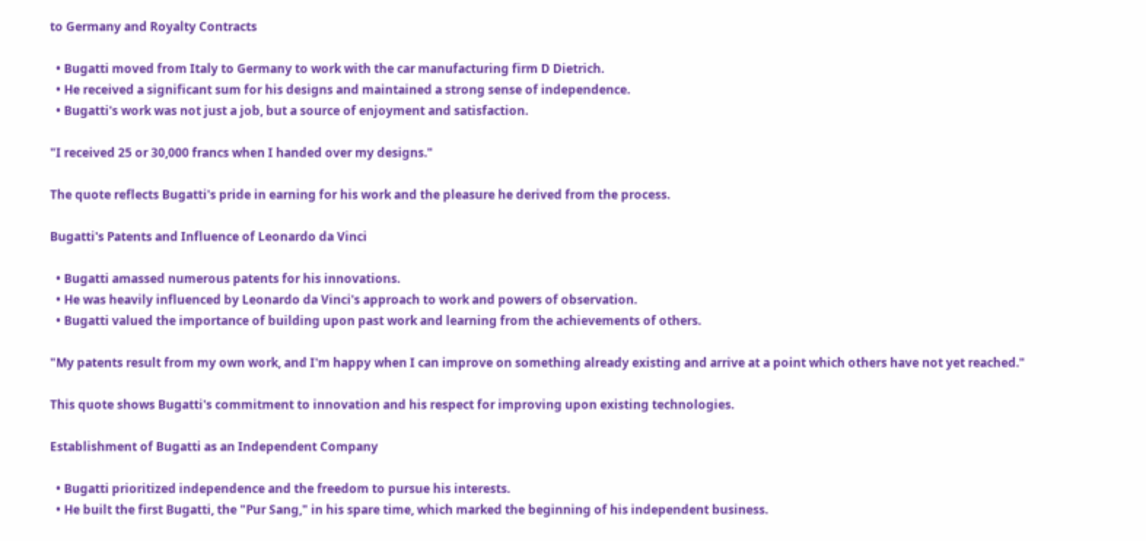to Germany and Royalty Contracts

  • Bugatti moved from Italy to Germany to work with the car manufacturing firm D Dietrich.
  • He received a significant sum for his designs and maintained a strong sense of independence.
  • Bugatti's work was not just a job, but a source of enjoyment and satisfaction.

"I received 25 or 30,000 francs when I handed over my designs."

The quote reflects Bugatti's pride in earning for his work and the pleasure he derived from the process.

Bugatti's Patents and Influence of Leonardo da Vinci

  • Bugatti amassed numerous patents for his innovations.
  • He was heavily influenced by Leonardo da Vinci's approach to work and powers of observation.
  • Bugatti valued the importance of building upon past work and learning from the achievements of others.

"My patents result from my own work, and I'm happy when I can improve on something already existing and arrive at a point which others have not yet reached."

This quote shows Bugatti's commitment to innovation and his respect for improving upon existing technologies.

Establishment of Bugatti as an Independent Company

  • Bugatti prioritized independence and the freedom to pursue his interests.
  • He built the first Bugatti, the "Pur Sang," in his spare time, which marked the beginning of his independent business.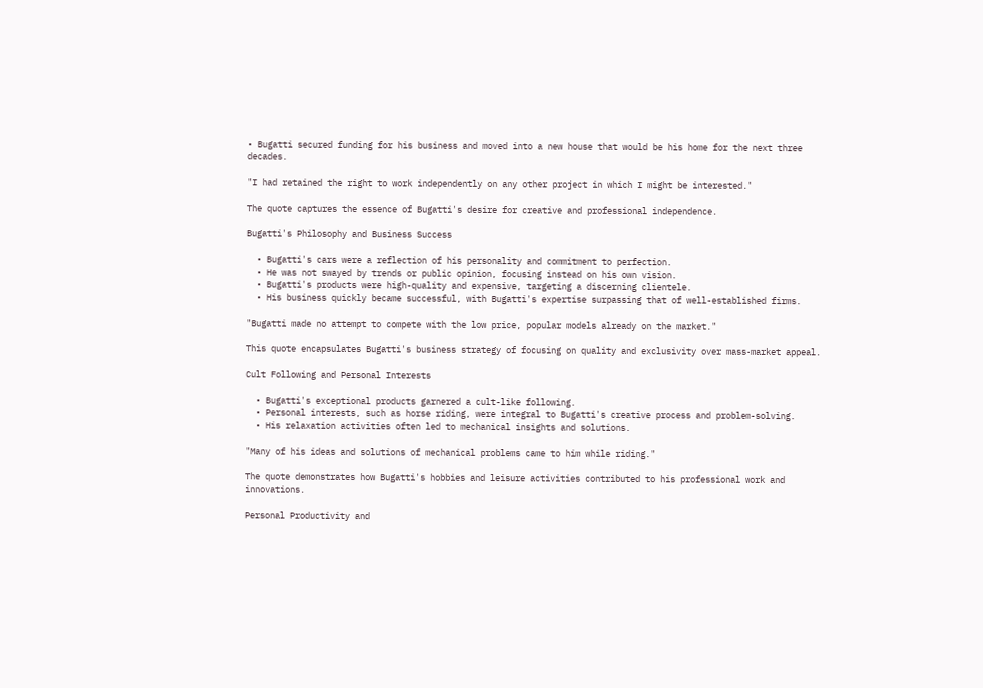• Bugatti secured funding for his business and moved into a new house that would be his home for the next three decades.

"I had retained the right to work independently on any other project in which I might be interested."

The quote captures the essence of Bugatti's desire for creative and professional independence.

Bugatti's Philosophy and Business Success

  • Bugatti's cars were a reflection of his personality and commitment to perfection.
  • He was not swayed by trends or public opinion, focusing instead on his own vision.
  • Bugatti's products were high-quality and expensive, targeting a discerning clientele.
  • His business quickly became successful, with Bugatti's expertise surpassing that of well-established firms.

"Bugatti made no attempt to compete with the low price, popular models already on the market."

This quote encapsulates Bugatti's business strategy of focusing on quality and exclusivity over mass-market appeal.

Cult Following and Personal Interests

  • Bugatti's exceptional products garnered a cult-like following.
  • Personal interests, such as horse riding, were integral to Bugatti's creative process and problem-solving.
  • His relaxation activities often led to mechanical insights and solutions.

"Many of his ideas and solutions of mechanical problems came to him while riding."

The quote demonstrates how Bugatti's hobbies and leisure activities contributed to his professional work and innovations.

Personal Productivity and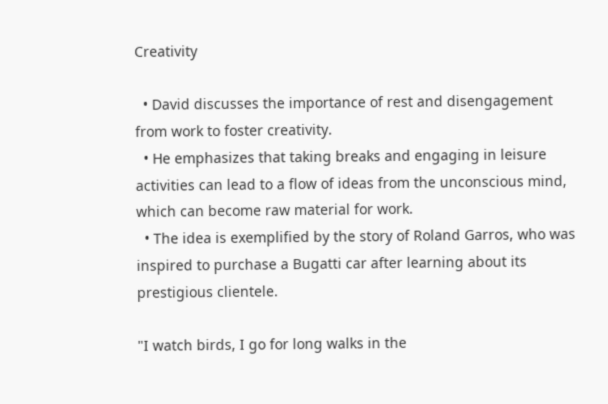Creativity

  • David discusses the importance of rest and disengagement from work to foster creativity.
  • He emphasizes that taking breaks and engaging in leisure activities can lead to a flow of ideas from the unconscious mind, which can become raw material for work.
  • The idea is exemplified by the story of Roland Garros, who was inspired to purchase a Bugatti car after learning about its prestigious clientele.

"I watch birds, I go for long walks in the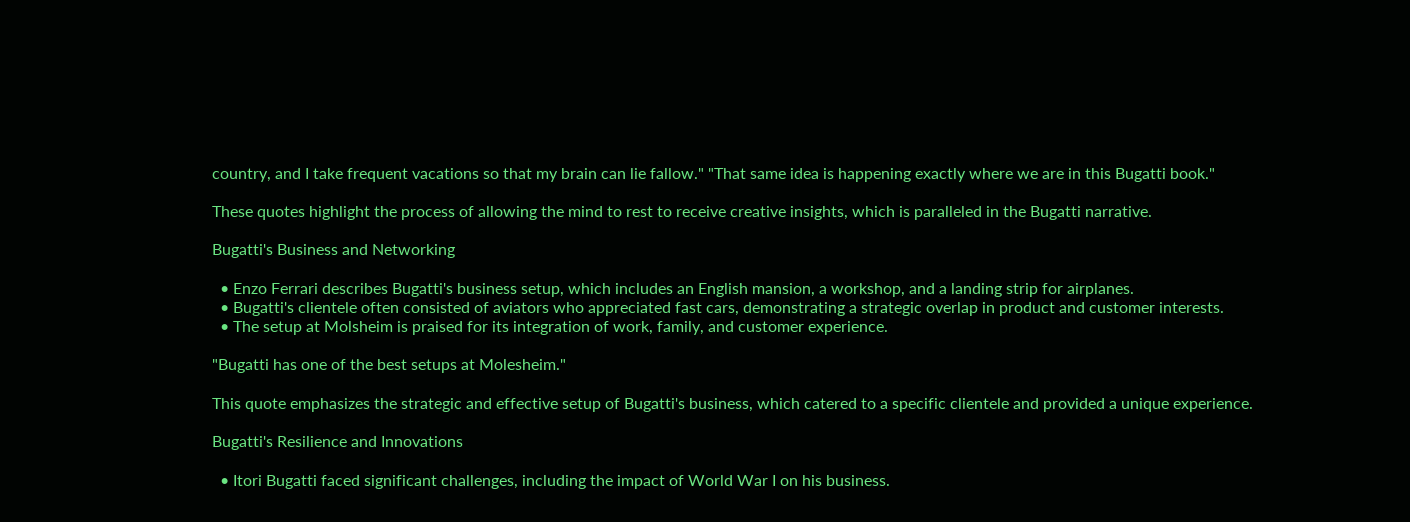country, and I take frequent vacations so that my brain can lie fallow." "That same idea is happening exactly where we are in this Bugatti book."

These quotes highlight the process of allowing the mind to rest to receive creative insights, which is paralleled in the Bugatti narrative.

Bugatti's Business and Networking

  • Enzo Ferrari describes Bugatti's business setup, which includes an English mansion, a workshop, and a landing strip for airplanes.
  • Bugatti's clientele often consisted of aviators who appreciated fast cars, demonstrating a strategic overlap in product and customer interests.
  • The setup at Molsheim is praised for its integration of work, family, and customer experience.

"Bugatti has one of the best setups at Molesheim."

This quote emphasizes the strategic and effective setup of Bugatti's business, which catered to a specific clientele and provided a unique experience.

Bugatti's Resilience and Innovations

  • Itori Bugatti faced significant challenges, including the impact of World War I on his business.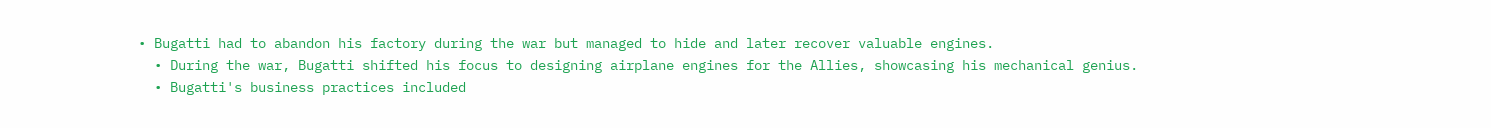• Bugatti had to abandon his factory during the war but managed to hide and later recover valuable engines.
  • During the war, Bugatti shifted his focus to designing airplane engines for the Allies, showcasing his mechanical genius.
  • Bugatti's business practices included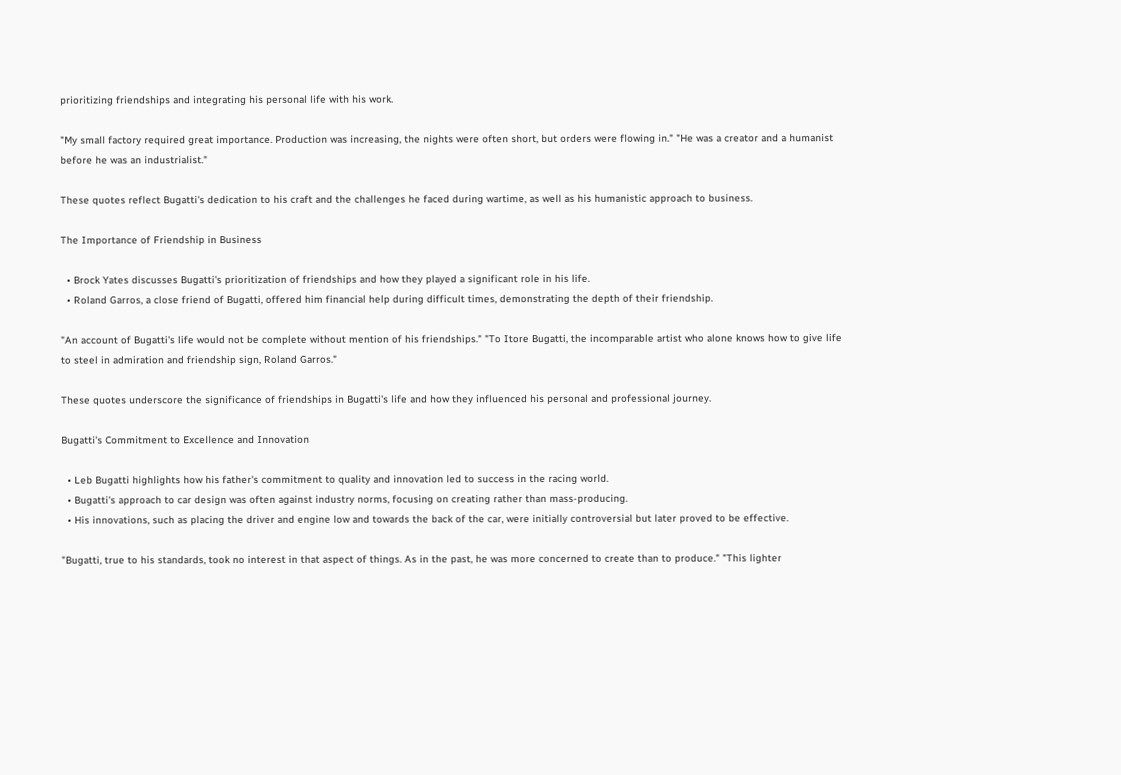prioritizing friendships and integrating his personal life with his work.

"My small factory required great importance. Production was increasing, the nights were often short, but orders were flowing in." "He was a creator and a humanist before he was an industrialist."

These quotes reflect Bugatti's dedication to his craft and the challenges he faced during wartime, as well as his humanistic approach to business.

The Importance of Friendship in Business

  • Brock Yates discusses Bugatti's prioritization of friendships and how they played a significant role in his life.
  • Roland Garros, a close friend of Bugatti, offered him financial help during difficult times, demonstrating the depth of their friendship.

"An account of Bugatti's life would not be complete without mention of his friendships." "To Itore Bugatti, the incomparable artist who alone knows how to give life to steel in admiration and friendship sign, Roland Garros."

These quotes underscore the significance of friendships in Bugatti's life and how they influenced his personal and professional journey.

Bugatti's Commitment to Excellence and Innovation

  • Leb Bugatti highlights how his father's commitment to quality and innovation led to success in the racing world.
  • Bugatti's approach to car design was often against industry norms, focusing on creating rather than mass-producing.
  • His innovations, such as placing the driver and engine low and towards the back of the car, were initially controversial but later proved to be effective.

"Bugatti, true to his standards, took no interest in that aspect of things. As in the past, he was more concerned to create than to produce." "This lighter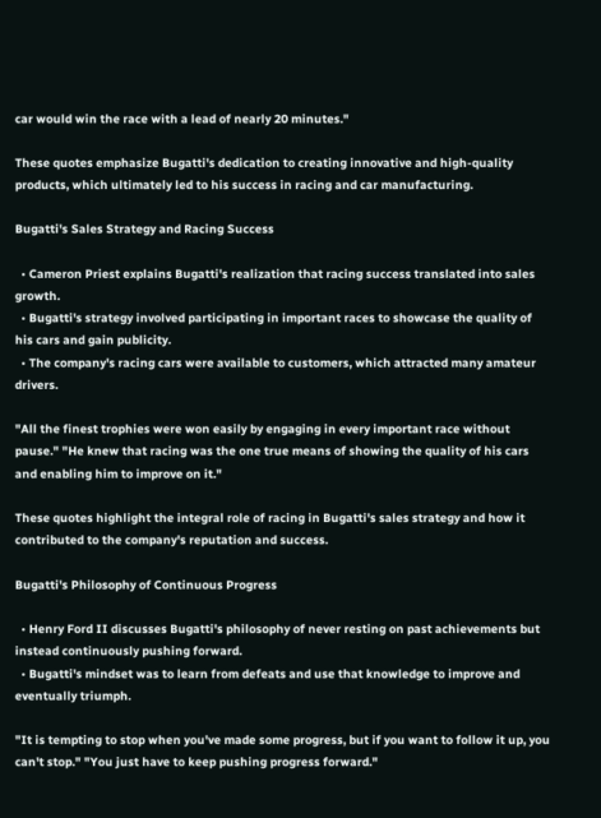car would win the race with a lead of nearly 20 minutes."

These quotes emphasize Bugatti's dedication to creating innovative and high-quality products, which ultimately led to his success in racing and car manufacturing.

Bugatti's Sales Strategy and Racing Success

  • Cameron Priest explains Bugatti's realization that racing success translated into sales growth.
  • Bugatti's strategy involved participating in important races to showcase the quality of his cars and gain publicity.
  • The company's racing cars were available to customers, which attracted many amateur drivers.

"All the finest trophies were won easily by engaging in every important race without pause." "He knew that racing was the one true means of showing the quality of his cars and enabling him to improve on it."

These quotes highlight the integral role of racing in Bugatti's sales strategy and how it contributed to the company's reputation and success.

Bugatti's Philosophy of Continuous Progress

  • Henry Ford II discusses Bugatti's philosophy of never resting on past achievements but instead continuously pushing forward.
  • Bugatti's mindset was to learn from defeats and use that knowledge to improve and eventually triumph.

"It is tempting to stop when you've made some progress, but if you want to follow it up, you can't stop." "You just have to keep pushing progress forward."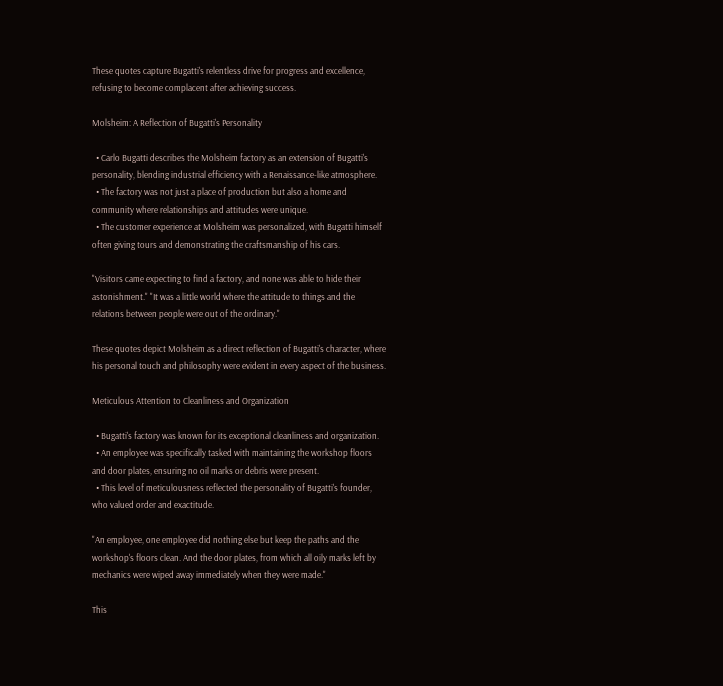These quotes capture Bugatti's relentless drive for progress and excellence, refusing to become complacent after achieving success.

Molsheim: A Reflection of Bugatti's Personality

  • Carlo Bugatti describes the Molsheim factory as an extension of Bugatti's personality, blending industrial efficiency with a Renaissance-like atmosphere.
  • The factory was not just a place of production but also a home and community where relationships and attitudes were unique.
  • The customer experience at Molsheim was personalized, with Bugatti himself often giving tours and demonstrating the craftsmanship of his cars.

"Visitors came expecting to find a factory, and none was able to hide their astonishment." "It was a little world where the attitude to things and the relations between people were out of the ordinary."

These quotes depict Molsheim as a direct reflection of Bugatti's character, where his personal touch and philosophy were evident in every aspect of the business.

Meticulous Attention to Cleanliness and Organization

  • Bugatti's factory was known for its exceptional cleanliness and organization.
  • An employee was specifically tasked with maintaining the workshop floors and door plates, ensuring no oil marks or debris were present.
  • This level of meticulousness reflected the personality of Bugatti's founder, who valued order and exactitude.

"An employee, one employee did nothing else but keep the paths and the workshop's floors clean. And the door plates, from which all oily marks left by mechanics were wiped away immediately when they were made."

This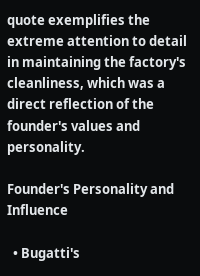quote exemplifies the extreme attention to detail in maintaining the factory's cleanliness, which was a direct reflection of the founder's values and personality.

Founder's Personality and Influence

  • Bugatti's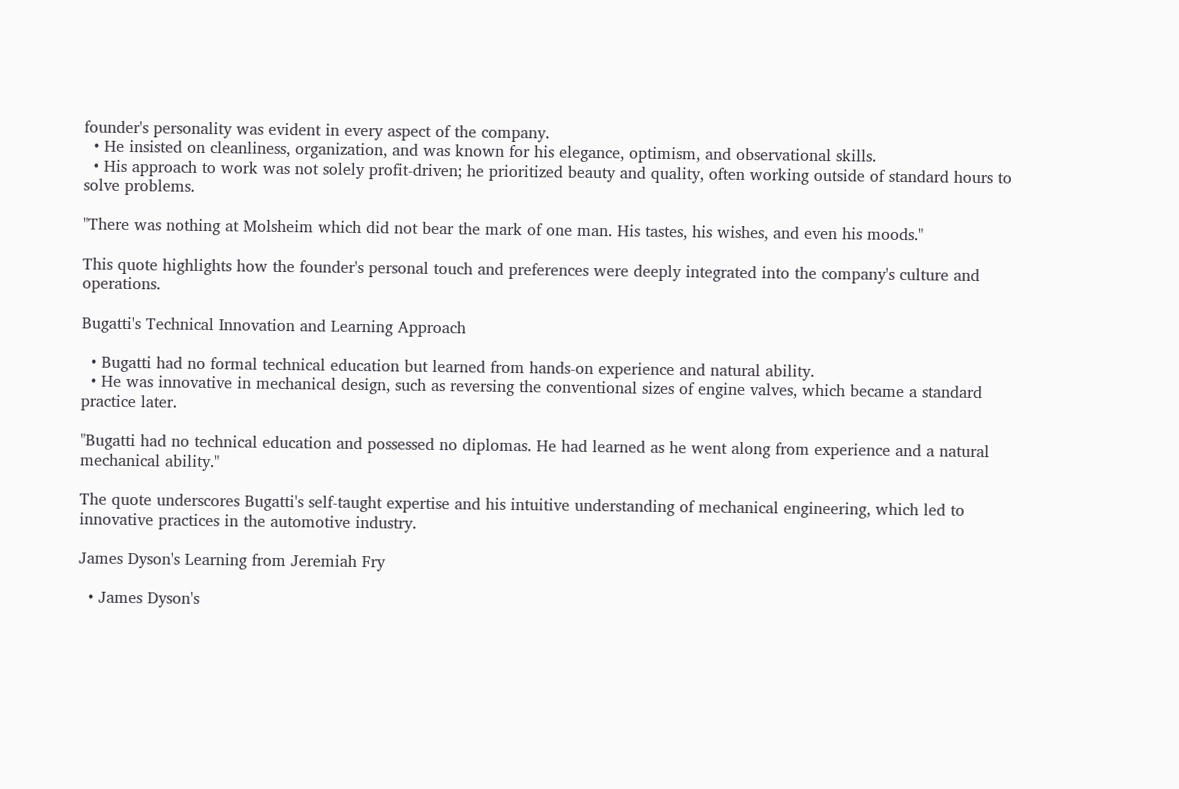founder's personality was evident in every aspect of the company.
  • He insisted on cleanliness, organization, and was known for his elegance, optimism, and observational skills.
  • His approach to work was not solely profit-driven; he prioritized beauty and quality, often working outside of standard hours to solve problems.

"There was nothing at Molsheim which did not bear the mark of one man. His tastes, his wishes, and even his moods."

This quote highlights how the founder's personal touch and preferences were deeply integrated into the company's culture and operations.

Bugatti's Technical Innovation and Learning Approach

  • Bugatti had no formal technical education but learned from hands-on experience and natural ability.
  • He was innovative in mechanical design, such as reversing the conventional sizes of engine valves, which became a standard practice later.

"Bugatti had no technical education and possessed no diplomas. He had learned as he went along from experience and a natural mechanical ability."

The quote underscores Bugatti's self-taught expertise and his intuitive understanding of mechanical engineering, which led to innovative practices in the automotive industry.

James Dyson's Learning from Jeremiah Fry

  • James Dyson's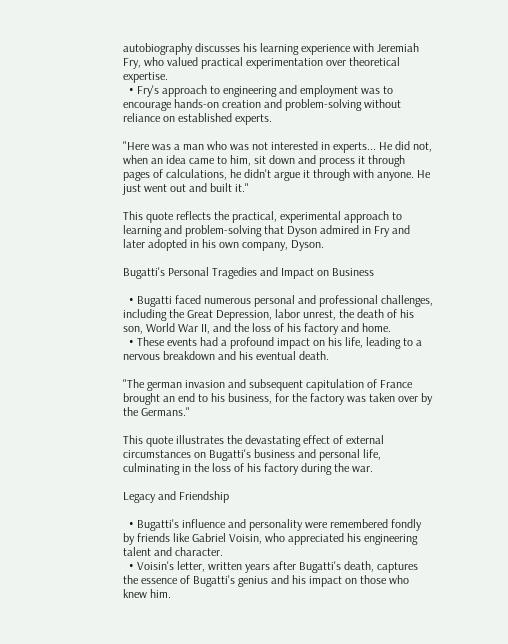autobiography discusses his learning experience with Jeremiah Fry, who valued practical experimentation over theoretical expertise.
  • Fry's approach to engineering and employment was to encourage hands-on creation and problem-solving without reliance on established experts.

"Here was a man who was not interested in experts... He did not, when an idea came to him, sit down and process it through pages of calculations, he didn't argue it through with anyone. He just went out and built it."

This quote reflects the practical, experimental approach to learning and problem-solving that Dyson admired in Fry and later adopted in his own company, Dyson.

Bugatti's Personal Tragedies and Impact on Business

  • Bugatti faced numerous personal and professional challenges, including the Great Depression, labor unrest, the death of his son, World War II, and the loss of his factory and home.
  • These events had a profound impact on his life, leading to a nervous breakdown and his eventual death.

"The german invasion and subsequent capitulation of France brought an end to his business, for the factory was taken over by the Germans."

This quote illustrates the devastating effect of external circumstances on Bugatti's business and personal life, culminating in the loss of his factory during the war.

Legacy and Friendship

  • Bugatti's influence and personality were remembered fondly by friends like Gabriel Voisin, who appreciated his engineering talent and character.
  • Voisin's letter, written years after Bugatti's death, captures the essence of Bugatti's genius and his impact on those who knew him.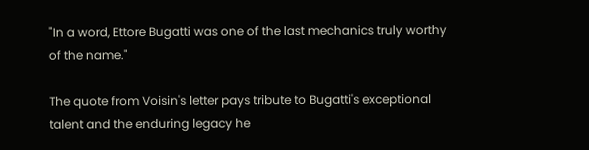"In a word, Ettore Bugatti was one of the last mechanics truly worthy of the name."

The quote from Voisin's letter pays tribute to Bugatti's exceptional talent and the enduring legacy he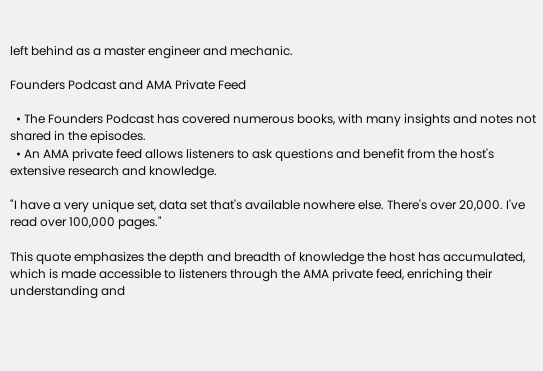left behind as a master engineer and mechanic.

Founders Podcast and AMA Private Feed

  • The Founders Podcast has covered numerous books, with many insights and notes not shared in the episodes.
  • An AMA private feed allows listeners to ask questions and benefit from the host's extensive research and knowledge.

"I have a very unique set, data set that's available nowhere else. There's over 20,000. I've read over 100,000 pages."

This quote emphasizes the depth and breadth of knowledge the host has accumulated, which is made accessible to listeners through the AMA private feed, enriching their understanding and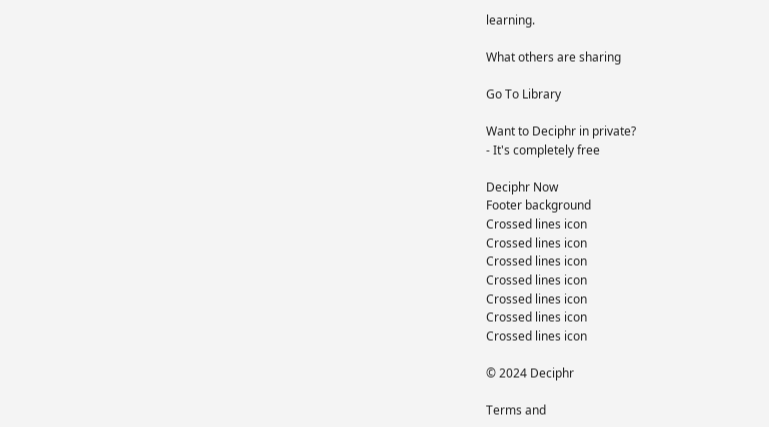learning.

What others are sharing

Go To Library

Want to Deciphr in private?
- It's completely free

Deciphr Now
Footer background
Crossed lines icon
Crossed lines icon
Crossed lines icon
Crossed lines icon
Crossed lines icon
Crossed lines icon
Crossed lines icon

© 2024 Deciphr

Terms and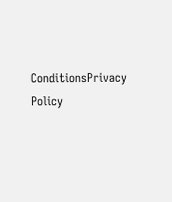ConditionsPrivacy Policy